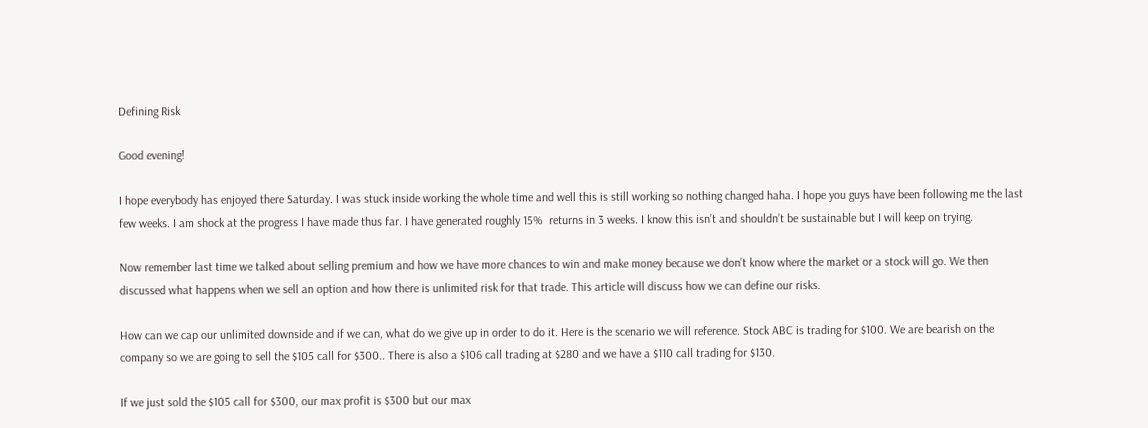Defining Risk

Good evening!

I hope everybody has enjoyed there Saturday. I was stuck inside working the whole time and well this is still working so nothing changed haha. I hope you guys have been following me the last few weeks. I am shock at the progress I have made thus far. I have generated roughly 15%  returns in 3 weeks. I know this isn’t and shouldn’t be sustainable but I will keep on trying.

Now remember last time we talked about selling premium and how we have more chances to win and make money because we don’t know where the market or a stock will go. We then discussed what happens when we sell an option and how there is unlimited risk for that trade. This article will discuss how we can define our risks.

How can we cap our unlimited downside and if we can, what do we give up in order to do it. Here is the scenario we will reference. Stock ABC is trading for $100. We are bearish on the company so we are going to sell the $105 call for $300.. There is also a $106 call trading at $280 and we have a $110 call trading for $130.

If we just sold the $105 call for $300, our max profit is $300 but our max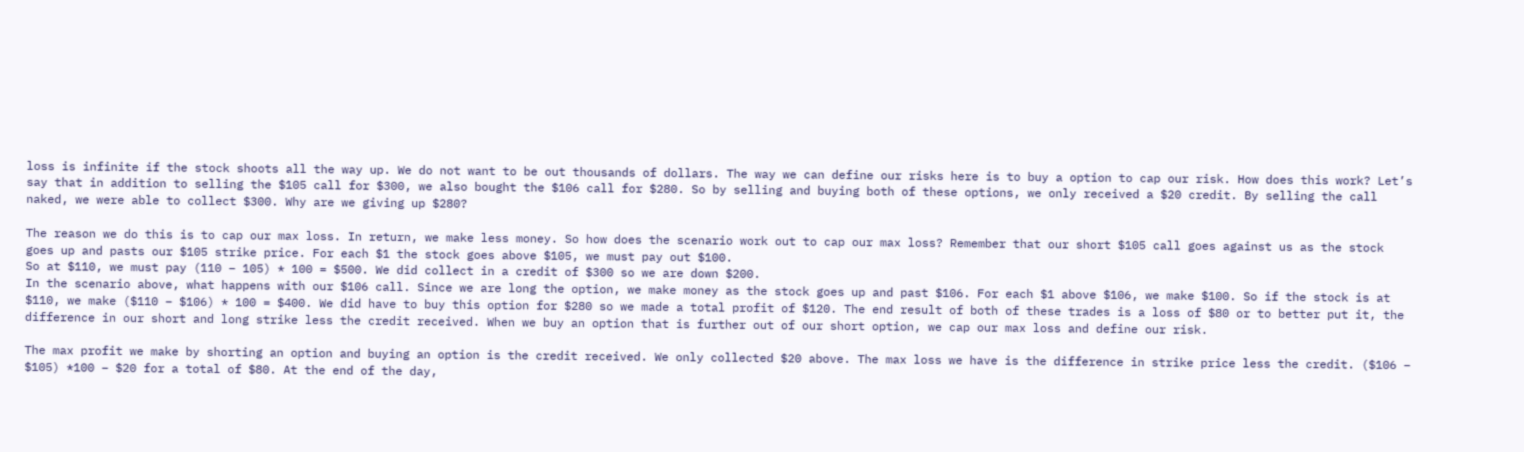loss is infinite if the stock shoots all the way up. We do not want to be out thousands of dollars. The way we can define our risks here is to buy a option to cap our risk. How does this work? Let’s say that in addition to selling the $105 call for $300, we also bought the $106 call for $280. So by selling and buying both of these options, we only received a $20 credit. By selling the call naked, we were able to collect $300. Why are we giving up $280?

The reason we do this is to cap our max loss. In return, we make less money. So how does the scenario work out to cap our max loss? Remember that our short $105 call goes against us as the stock goes up and pasts our $105 strike price. For each $1 the stock goes above $105, we must pay out $100.
So at $110, we must pay (110 – 105) * 100 = $500. We did collect in a credit of $300 so we are down $200.
In the scenario above, what happens with our $106 call. Since we are long the option, we make money as the stock goes up and past $106. For each $1 above $106, we make $100. So if the stock is at $110, we make ($110 – $106) * 100 = $400. We did have to buy this option for $280 so we made a total profit of $120. The end result of both of these trades is a loss of $80 or to better put it, the difference in our short and long strike less the credit received. When we buy an option that is further out of our short option, we cap our max loss and define our risk.

The max profit we make by shorting an option and buying an option is the credit received. We only collected $20 above. The max loss we have is the difference in strike price less the credit. ($106 – $105) *100 – $20 for a total of $80. At the end of the day,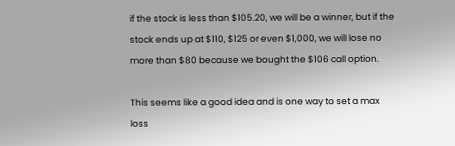if the stock is less than $105.20, we will be a winner, but if the stock ends up at $110, $125 or even $1,000, we will lose no more than $80 because we bought the $106 call option.

This seems like a good idea and is one way to set a max loss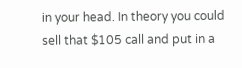in your head. In theory you could sell that $105 call and put in a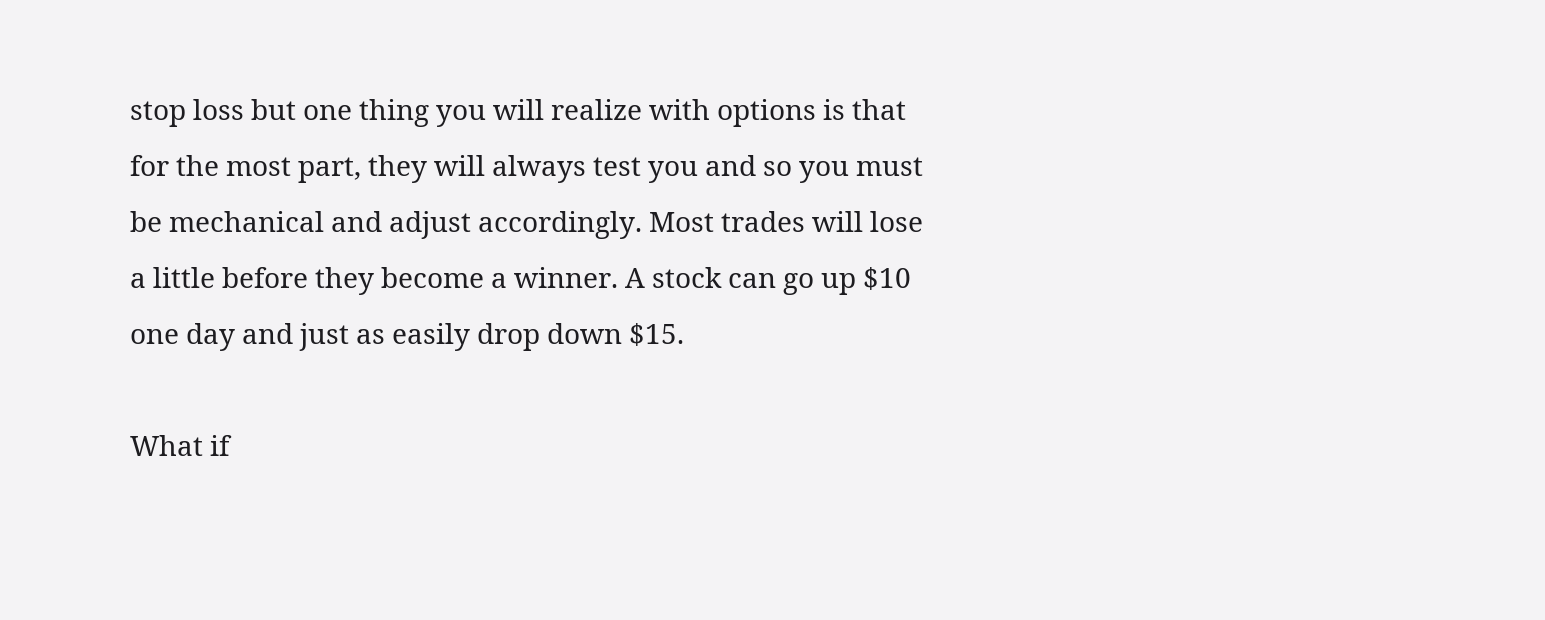stop loss but one thing you will realize with options is that for the most part, they will always test you and so you must be mechanical and adjust accordingly. Most trades will lose a little before they become a winner. A stock can go up $10 one day and just as easily drop down $15.

What if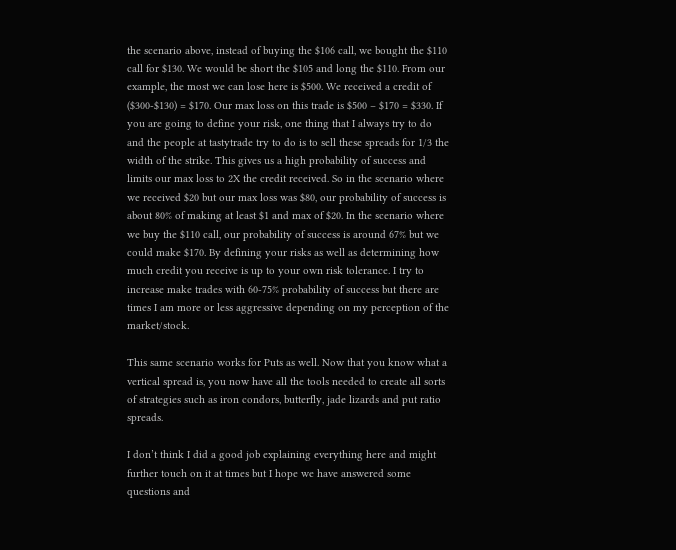the scenario above, instead of buying the $106 call, we bought the $110 call for $130. We would be short the $105 and long the $110. From our example, the most we can lose here is $500. We received a credit of ($300-$130) = $170. Our max loss on this trade is $500 – $170 = $330. If you are going to define your risk, one thing that I always try to do and the people at tastytrade try to do is to sell these spreads for 1/3 the width of the strike. This gives us a high probability of success and limits our max loss to 2X the credit received. So in the scenario where we received $20 but our max loss was $80, our probability of success is about 80% of making at least $1 and max of $20. In the scenario where we buy the $110 call, our probability of success is around 67% but we could make $170. By defining your risks as well as determining how much credit you receive is up to your own risk tolerance. I try to increase make trades with 60-75% probability of success but there are times I am more or less aggressive depending on my perception of the market/stock.

This same scenario works for Puts as well. Now that you know what a vertical spread is, you now have all the tools needed to create all sorts of strategies such as iron condors, butterfly, jade lizards and put ratio spreads.

I don’t think I did a good job explaining everything here and might further touch on it at times but I hope we have answered some questions and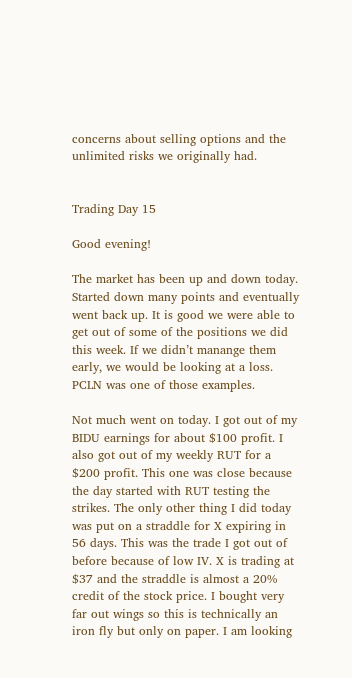concerns about selling options and the unlimited risks we originally had.


Trading Day 15

Good evening!

The market has been up and down today. Started down many points and eventually went back up. It is good we were able to get out of some of the positions we did this week. If we didn’t manange them early, we would be looking at a loss. PCLN was one of those examples.

Not much went on today. I got out of my BIDU earnings for about $100 profit. I also got out of my weekly RUT for a $200 profit. This one was close because the day started with RUT testing the strikes. The only other thing I did today was put on a straddle for X expiring in 56 days. This was the trade I got out of before because of low IV. X is trading at $37 and the straddle is almost a 20% credit of the stock price. I bought very far out wings so this is technically an iron fly but only on paper. I am looking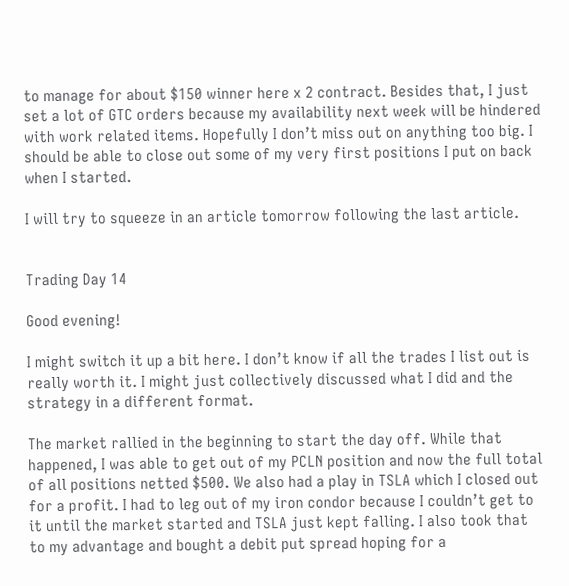to manage for about $150 winner here x 2 contract. Besides that, I just set a lot of GTC orders because my availability next week will be hindered with work related items. Hopefully I don’t miss out on anything too big. I should be able to close out some of my very first positions I put on back when I started.

I will try to squeeze in an article tomorrow following the last article.


Trading Day 14

Good evening!

I might switch it up a bit here. I don’t know if all the trades I list out is really worth it. I might just collectively discussed what I did and the strategy in a different format.

The market rallied in the beginning to start the day off. While that happened, I was able to get out of my PCLN position and now the full total of all positions netted $500. We also had a play in TSLA which I closed out for a profit. I had to leg out of my iron condor because I couldn’t get to it until the market started and TSLA just kept falling. I also took that to my advantage and bought a debit put spread hoping for a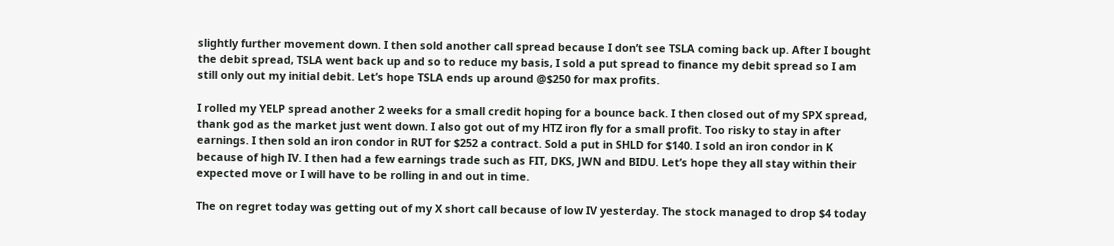slightly further movement down. I then sold another call spread because I don’t see TSLA coming back up. After I bought the debit spread, TSLA went back up and so to reduce my basis, I sold a put spread to finance my debit spread so I am still only out my initial debit. Let’s hope TSLA ends up around @$250 for max profits.

I rolled my YELP spread another 2 weeks for a small credit hoping for a bounce back. I then closed out of my SPX spread, thank god as the market just went down. I also got out of my HTZ iron fly for a small profit. Too risky to stay in after earnings. I then sold an iron condor in RUT for $252 a contract. Sold a put in SHLD for $140. I sold an iron condor in K because of high IV. I then had a few earnings trade such as FIT, DKS, JWN and BIDU. Let’s hope they all stay within their expected move or I will have to be rolling in and out in time.

The on regret today was getting out of my X short call because of low IV yesterday. The stock managed to drop $4 today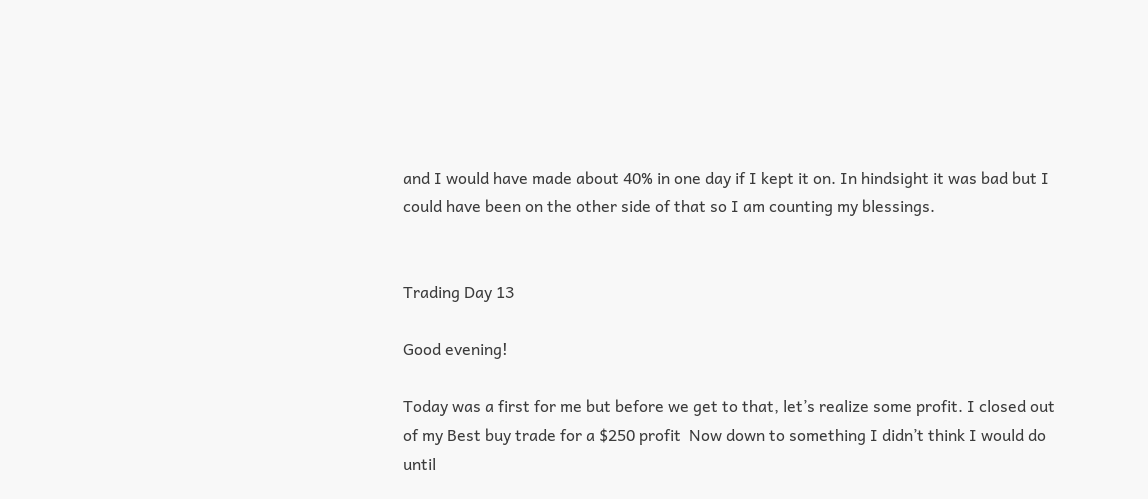and I would have made about 40% in one day if I kept it on. In hindsight it was bad but I could have been on the other side of that so I am counting my blessings.


Trading Day 13

Good evening!

Today was a first for me but before we get to that, let’s realize some profit. I closed out of my Best buy trade for a $250 profit  Now down to something I didn’t think I would do until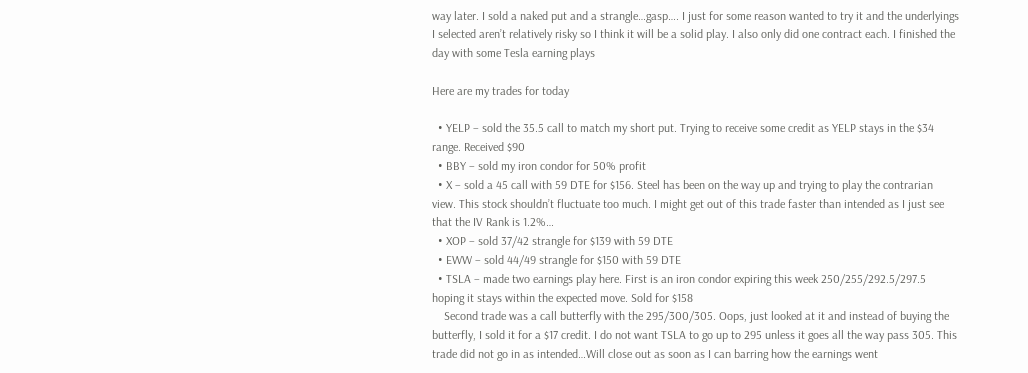way later. I sold a naked put and a strangle…gasp…. I just for some reason wanted to try it and the underlyings I selected aren’t relatively risky so I think it will be a solid play. I also only did one contract each. I finished the day with some Tesla earning plays

Here are my trades for today

  • YELP – sold the 35.5 call to match my short put. Trying to receive some credit as YELP stays in the $34 range. Received $90
  • BBY – sold my iron condor for 50% profit
  • X – sold a 45 call with 59 DTE for $156. Steel has been on the way up and trying to play the contrarian view. This stock shouldn’t fluctuate too much. I might get out of this trade faster than intended as I just see that the IV Rank is 1.2%…
  • XOP – sold 37/42 strangle for $139 with 59 DTE
  • EWW – sold 44/49 strangle for $150 with 59 DTE
  • TSLA – made two earnings play here. First is an iron condor expiring this week 250/255/292.5/297.5 hoping it stays within the expected move. Sold for $158
    Second trade was a call butterfly with the 295/300/305. Oops, just looked at it and instead of buying the butterfly, I sold it for a $17 credit. I do not want TSLA to go up to 295 unless it goes all the way pass 305. This trade did not go in as intended…Will close out as soon as I can barring how the earnings went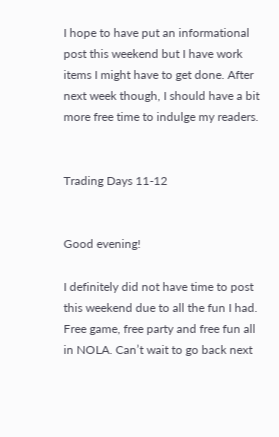I hope to have put an informational post this weekend but I have work items I might have to get done. After next week though, I should have a bit more free time to indulge my readers.


Trading Days 11-12


Good evening!

I definitely did not have time to post this weekend due to all the fun I had. Free game, free party and free fun all in NOLA. Can’t wait to go back next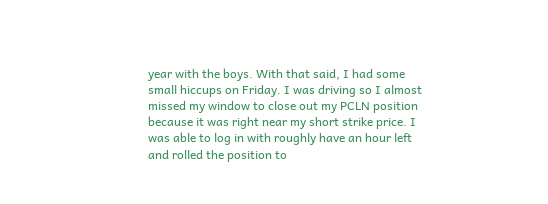year with the boys. With that said, I had some small hiccups on Friday. I was driving so I almost missed my window to close out my PCLN position because it was right near my short strike price. I was able to log in with roughly have an hour left and rolled the position to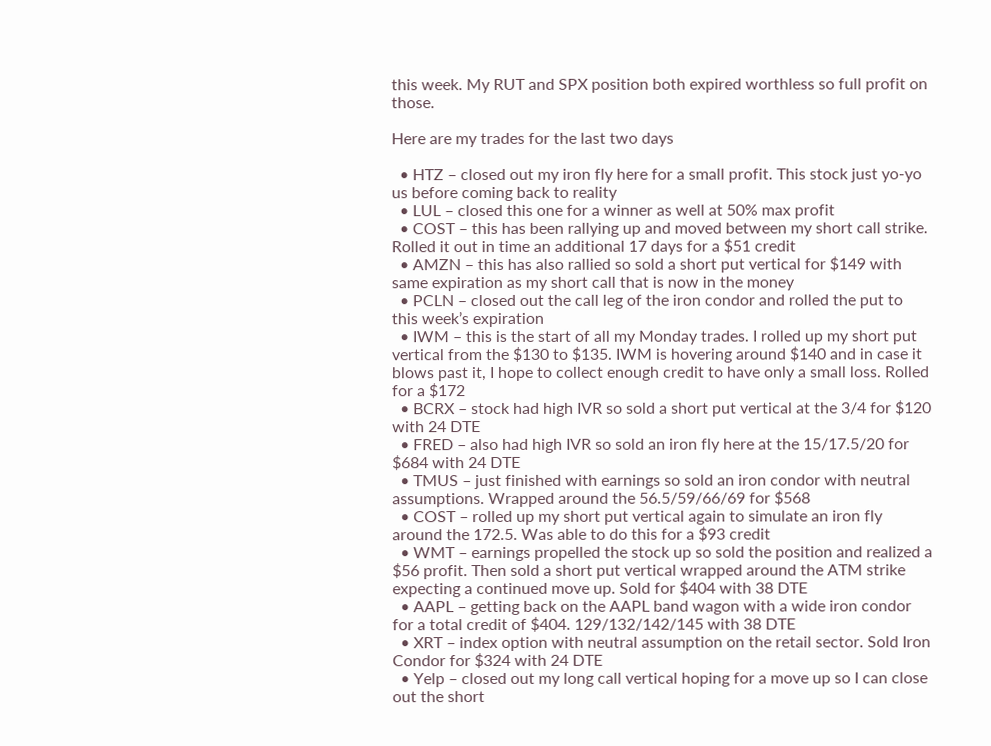this week. My RUT and SPX position both expired worthless so full profit on those.

Here are my trades for the last two days

  • HTZ – closed out my iron fly here for a small profit. This stock just yo-yo us before coming back to reality
  • LUL – closed this one for a winner as well at 50% max profit
  • COST – this has been rallying up and moved between my short call strike. Rolled it out in time an additional 17 days for a $51 credit
  • AMZN – this has also rallied so sold a short put vertical for $149 with same expiration as my short call that is now in the money
  • PCLN – closed out the call leg of the iron condor and rolled the put to this week’s expiration
  • IWM – this is the start of all my Monday trades. I rolled up my short put vertical from the $130 to $135. IWM is hovering around $140 and in case it blows past it, I hope to collect enough credit to have only a small loss. Rolled for a $172
  • BCRX – stock had high IVR so sold a short put vertical at the 3/4 for $120 with 24 DTE
  • FRED – also had high IVR so sold an iron fly here at the 15/17.5/20 for $684 with 24 DTE
  • TMUS – just finished with earnings so sold an iron condor with neutral assumptions. Wrapped around the 56.5/59/66/69 for $568
  • COST – rolled up my short put vertical again to simulate an iron fly around the 172.5. Was able to do this for a $93 credit
  • WMT – earnings propelled the stock up so sold the position and realized a $56 profit. Then sold a short put vertical wrapped around the ATM strike expecting a continued move up. Sold for $404 with 38 DTE
  • AAPL – getting back on the AAPL band wagon with a wide iron condor for a total credit of $404. 129/132/142/145 with 38 DTE
  • XRT – index option with neutral assumption on the retail sector. Sold Iron Condor for $324 with 24 DTE
  • Yelp – closed out my long call vertical hoping for a move up so I can close out the short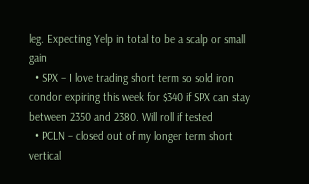leg. Expecting Yelp in total to be a scalp or small gain
  • SPX – I love trading short term so sold iron condor expiring this week for $340 if SPX can stay between 2350 and 2380. Will roll if tested
  • PCLN – closed out of my longer term short vertical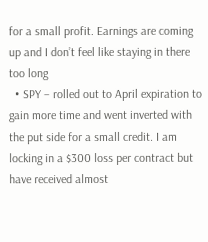for a small profit. Earnings are coming up and I don’t feel like staying in there too long
  • SPY – rolled out to April expiration to gain more time and went inverted with the put side for a small credit. I am locking in a $300 loss per contract but have received almost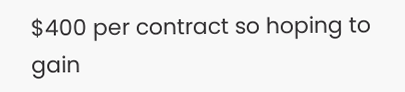$400 per contract so hoping to gain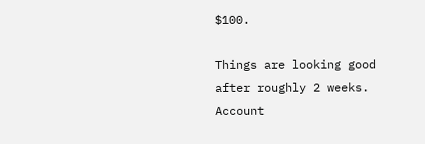$100.

Things are looking good after roughly 2 weeks. Account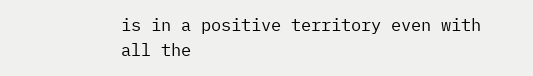is in a positive territory even with all the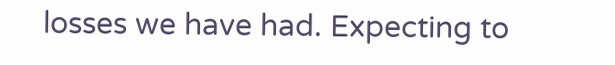losses we have had. Expecting to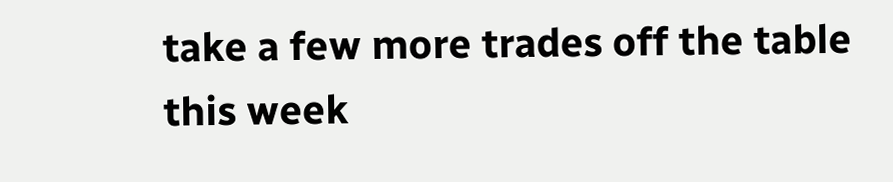take a few more trades off the table this week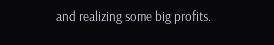and realizing some big profits.